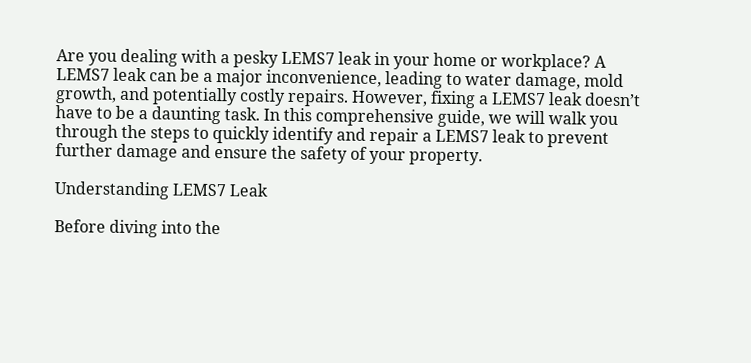Are you dealing with a pesky LEMS7 leak in your home or workplace? A LEMS7 leak can be a major inconvenience, leading to water damage, mold growth, and potentially costly repairs. However, fixing a LEMS7 leak doesn’t have to be a daunting task. In this comprehensive guide, we will walk you through the steps to quickly identify and repair a LEMS7 leak to prevent further damage and ensure the safety of your property.

Understanding LEMS7 Leak

Before diving into the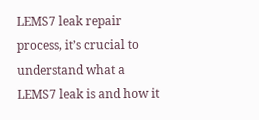LEMS7 leak repair process, it’s crucial to understand what a LEMS7 leak is and how it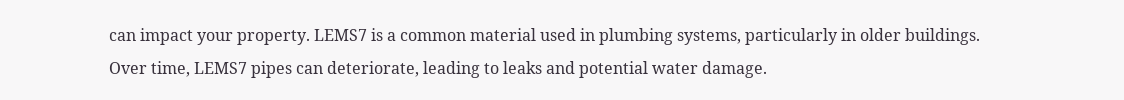can impact your property. LEMS7 is a common material used in plumbing systems, particularly in older buildings. Over time, LEMS7 pipes can deteriorate, leading to leaks and potential water damage.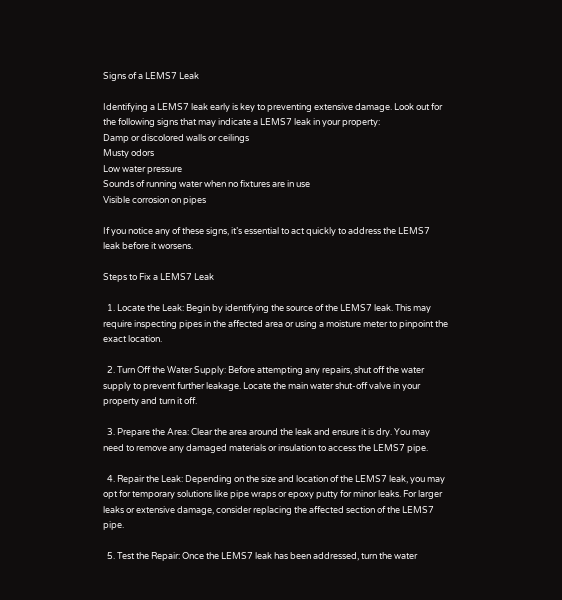Signs of a LEMS7 Leak

Identifying a LEMS7 leak early is key to preventing extensive damage. Look out for the following signs that may indicate a LEMS7 leak in your property:
Damp or discolored walls or ceilings
Musty odors
Low water pressure
Sounds of running water when no fixtures are in use
Visible corrosion on pipes

If you notice any of these signs, it’s essential to act quickly to address the LEMS7 leak before it worsens.

Steps to Fix a LEMS7 Leak

  1. Locate the Leak: Begin by identifying the source of the LEMS7 leak. This may require inspecting pipes in the affected area or using a moisture meter to pinpoint the exact location.

  2. Turn Off the Water Supply: Before attempting any repairs, shut off the water supply to prevent further leakage. Locate the main water shut-off valve in your property and turn it off.

  3. Prepare the Area: Clear the area around the leak and ensure it is dry. You may need to remove any damaged materials or insulation to access the LEMS7 pipe.

  4. Repair the Leak: Depending on the size and location of the LEMS7 leak, you may opt for temporary solutions like pipe wraps or epoxy putty for minor leaks. For larger leaks or extensive damage, consider replacing the affected section of the LEMS7 pipe.

  5. Test the Repair: Once the LEMS7 leak has been addressed, turn the water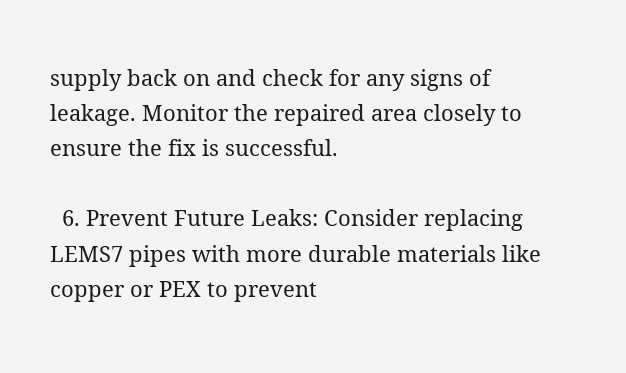supply back on and check for any signs of leakage. Monitor the repaired area closely to ensure the fix is successful.

  6. Prevent Future Leaks: Consider replacing LEMS7 pipes with more durable materials like copper or PEX to prevent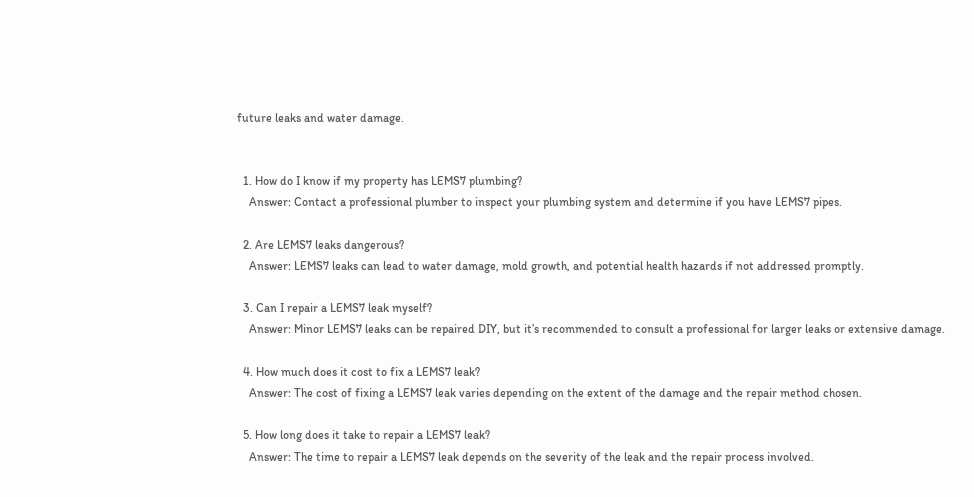future leaks and water damage.


  1. How do I know if my property has LEMS7 plumbing?
    Answer: Contact a professional plumber to inspect your plumbing system and determine if you have LEMS7 pipes.

  2. Are LEMS7 leaks dangerous?
    Answer: LEMS7 leaks can lead to water damage, mold growth, and potential health hazards if not addressed promptly.

  3. Can I repair a LEMS7 leak myself?
    Answer: Minor LEMS7 leaks can be repaired DIY, but it’s recommended to consult a professional for larger leaks or extensive damage.

  4. How much does it cost to fix a LEMS7 leak?
    Answer: The cost of fixing a LEMS7 leak varies depending on the extent of the damage and the repair method chosen.

  5. How long does it take to repair a LEMS7 leak?
    Answer: The time to repair a LEMS7 leak depends on the severity of the leak and the repair process involved.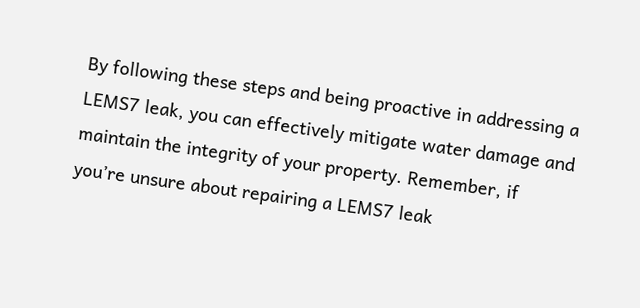By following these steps and being proactive in addressing a LEMS7 leak, you can effectively mitigate water damage and maintain the integrity of your property. Remember, if you’re unsure about repairing a LEMS7 leak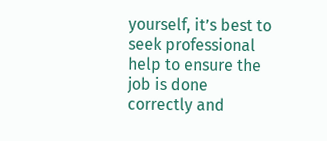yourself, it’s best to seek professional help to ensure the job is done correctly and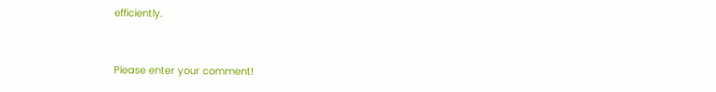efficiently.


Please enter your comment!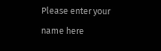Please enter your name here